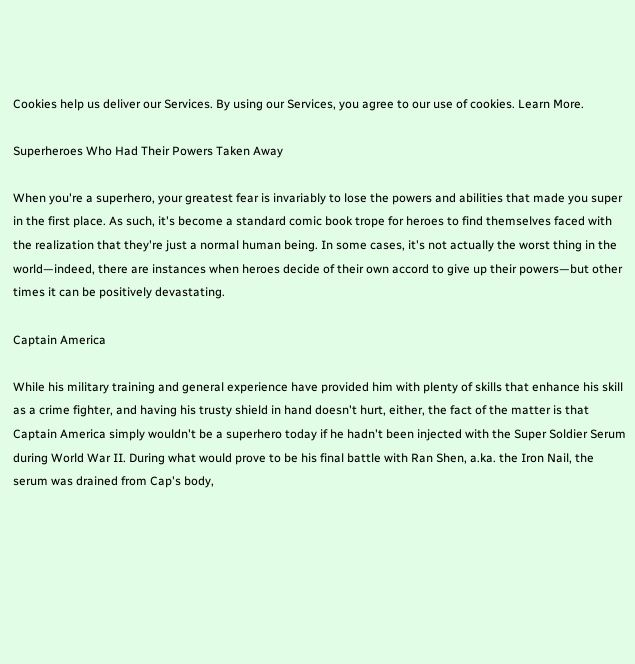Cookies help us deliver our Services. By using our Services, you agree to our use of cookies. Learn More.

Superheroes Who Had Their Powers Taken Away

When you're a superhero, your greatest fear is invariably to lose the powers and abilities that made you super in the first place. As such, it's become a standard comic book trope for heroes to find themselves faced with the realization that they're just a normal human being. In some cases, it's not actually the worst thing in the world—indeed, there are instances when heroes decide of their own accord to give up their powers—but other times it can be positively devastating.

Captain America

While his military training and general experience have provided him with plenty of skills that enhance his skill as a crime fighter, and having his trusty shield in hand doesn't hurt, either, the fact of the matter is that Captain America simply wouldn't be a superhero today if he hadn't been injected with the Super Soldier Serum during World War II. During what would prove to be his final battle with Ran Shen, a.ka. the Iron Nail, the serum was drained from Cap's body,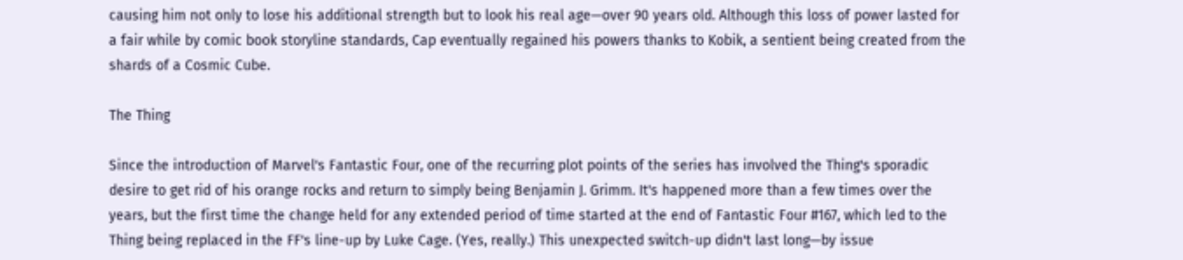causing him not only to lose his additional strength but to look his real age—over 90 years old. Although this loss of power lasted for a fair while by comic book storyline standards, Cap eventually regained his powers thanks to Kobik, a sentient being created from the shards of a Cosmic Cube.

The Thing

Since the introduction of Marvel's Fantastic Four, one of the recurring plot points of the series has involved the Thing's sporadic desire to get rid of his orange rocks and return to simply being Benjamin J. Grimm. It's happened more than a few times over the years, but the first time the change held for any extended period of time started at the end of Fantastic Four #167, which led to the Thing being replaced in the FF's line-up by Luke Cage. (Yes, really.) This unexpected switch-up didn't last long—by issue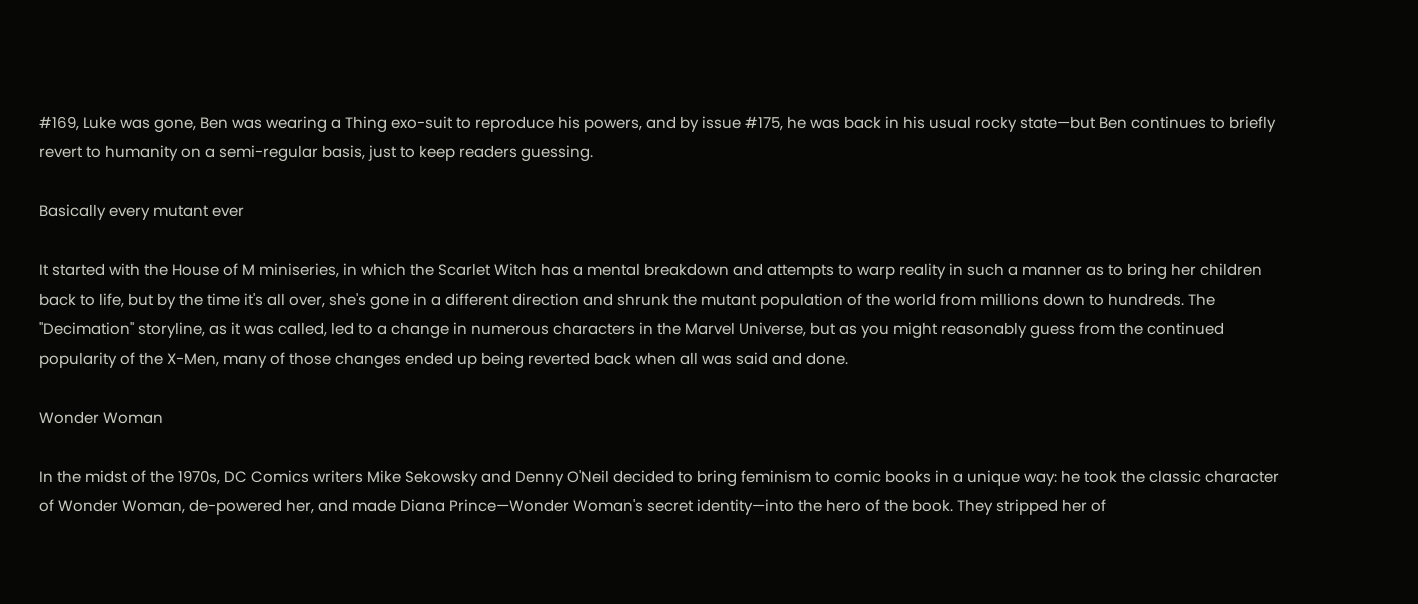#169, Luke was gone, Ben was wearing a Thing exo-suit to reproduce his powers, and by issue #175, he was back in his usual rocky state—but Ben continues to briefly revert to humanity on a semi-regular basis, just to keep readers guessing.

Basically every mutant ever

It started with the House of M miniseries, in which the Scarlet Witch has a mental breakdown and attempts to warp reality in such a manner as to bring her children back to life, but by the time it's all over, she's gone in a different direction and shrunk the mutant population of the world from millions down to hundreds. The "Decimation" storyline, as it was called, led to a change in numerous characters in the Marvel Universe, but as you might reasonably guess from the continued popularity of the X-Men, many of those changes ended up being reverted back when all was said and done.

Wonder Woman

In the midst of the 1970s, DC Comics writers Mike Sekowsky and Denny O'Neil decided to bring feminism to comic books in a unique way: he took the classic character of Wonder Woman, de-powered her, and made Diana Prince—Wonder Woman's secret identity—into the hero of the book. They stripped her of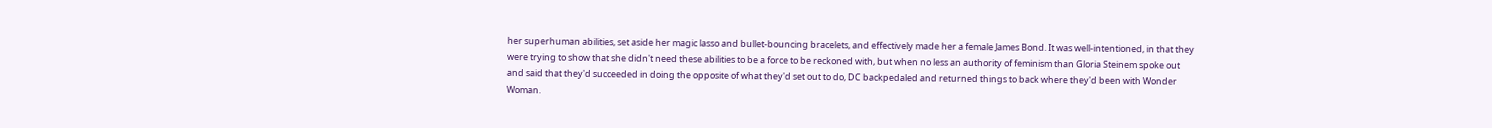her superhuman abilities, set aside her magic lasso and bullet-bouncing bracelets, and effectively made her a female James Bond. It was well-intentioned, in that they were trying to show that she didn't need these abilities to be a force to be reckoned with, but when no less an authority of feminism than Gloria Steinem spoke out and said that they'd succeeded in doing the opposite of what they'd set out to do, DC backpedaled and returned things to back where they'd been with Wonder Woman.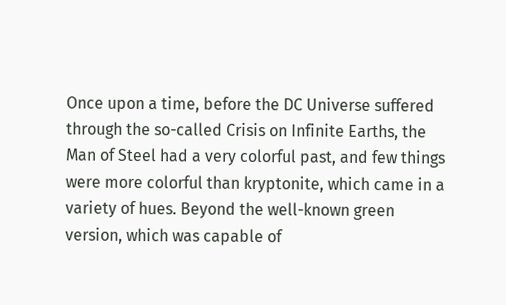Once upon a time, before the DC Universe suffered through the so-called Crisis on Infinite Earths, the Man of Steel had a very colorful past, and few things were more colorful than kryptonite, which came in a variety of hues. Beyond the well-known green version, which was capable of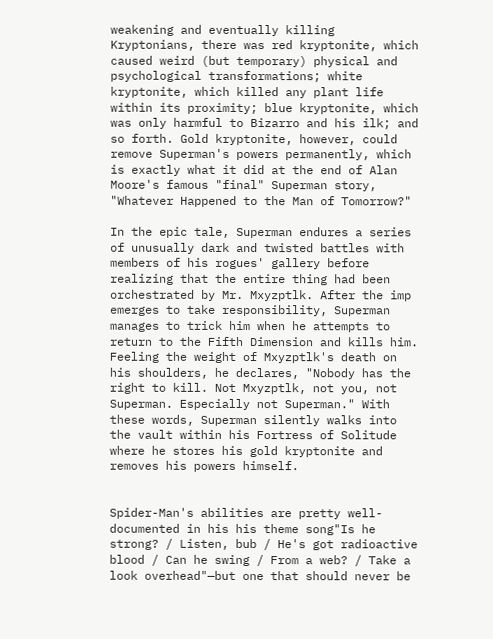weakening and eventually killing Kryptonians, there was red kryptonite, which caused weird (but temporary) physical and psychological transformations; white kryptonite, which killed any plant life within its proximity; blue kryptonite, which was only harmful to Bizarro and his ilk; and so forth. Gold kryptonite, however, could remove Superman's powers permanently, which is exactly what it did at the end of Alan Moore's famous "final" Superman story, "Whatever Happened to the Man of Tomorrow?"

In the epic tale, Superman endures a series of unusually dark and twisted battles with members of his rogues' gallery before realizing that the entire thing had been orchestrated by Mr. Mxyzptlk. After the imp emerges to take responsibility, Superman manages to trick him when he attempts to return to the Fifth Dimension and kills him. Feeling the weight of Mxyzptlk's death on his shoulders, he declares, "Nobody has the right to kill. Not Mxyzptlk, not you, not Superman. Especially not Superman." With these words, Superman silently walks into the vault within his Fortress of Solitude where he stores his gold kryptonite and removes his powers himself.


Spider-Man's abilities are pretty well-documented in his his theme song"Is he strong? / Listen, bub / He's got radioactive blood / Can he swing / From a web? / Take a look overhead"—but one that should never be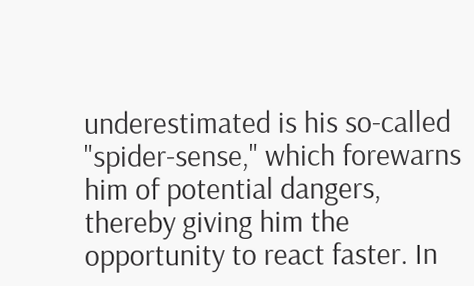underestimated is his so-called "spider-sense," which forewarns him of potential dangers, thereby giving him the opportunity to react faster. In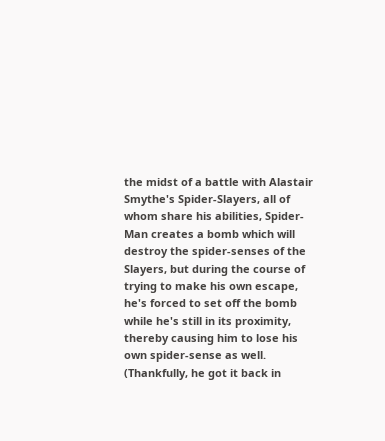the midst of a battle with Alastair Smythe's Spider-Slayers, all of whom share his abilities, Spider-Man creates a bomb which will destroy the spider-senses of the Slayers, but during the course of trying to make his own escape, he's forced to set off the bomb while he's still in its proximity, thereby causing him to lose his own spider-sense as well. (Thankfully, he got it back in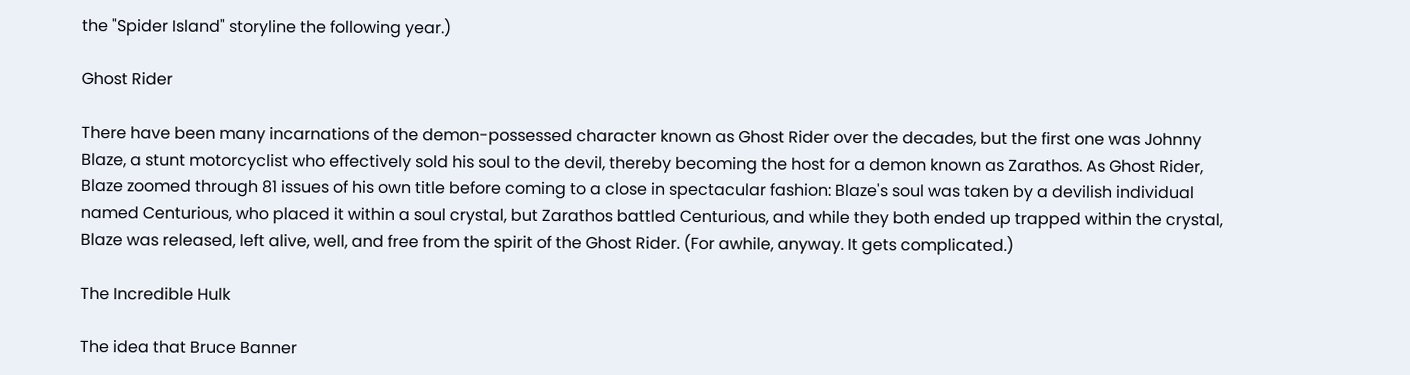the "Spider Island" storyline the following year.)

Ghost Rider

There have been many incarnations of the demon-possessed character known as Ghost Rider over the decades, but the first one was Johnny Blaze, a stunt motorcyclist who effectively sold his soul to the devil, thereby becoming the host for a demon known as Zarathos. As Ghost Rider, Blaze zoomed through 81 issues of his own title before coming to a close in spectacular fashion: Blaze's soul was taken by a devilish individual named Centurious, who placed it within a soul crystal, but Zarathos battled Centurious, and while they both ended up trapped within the crystal, Blaze was released, left alive, well, and free from the spirit of the Ghost Rider. (For awhile, anyway. It gets complicated.)

The Incredible Hulk

The idea that Bruce Banner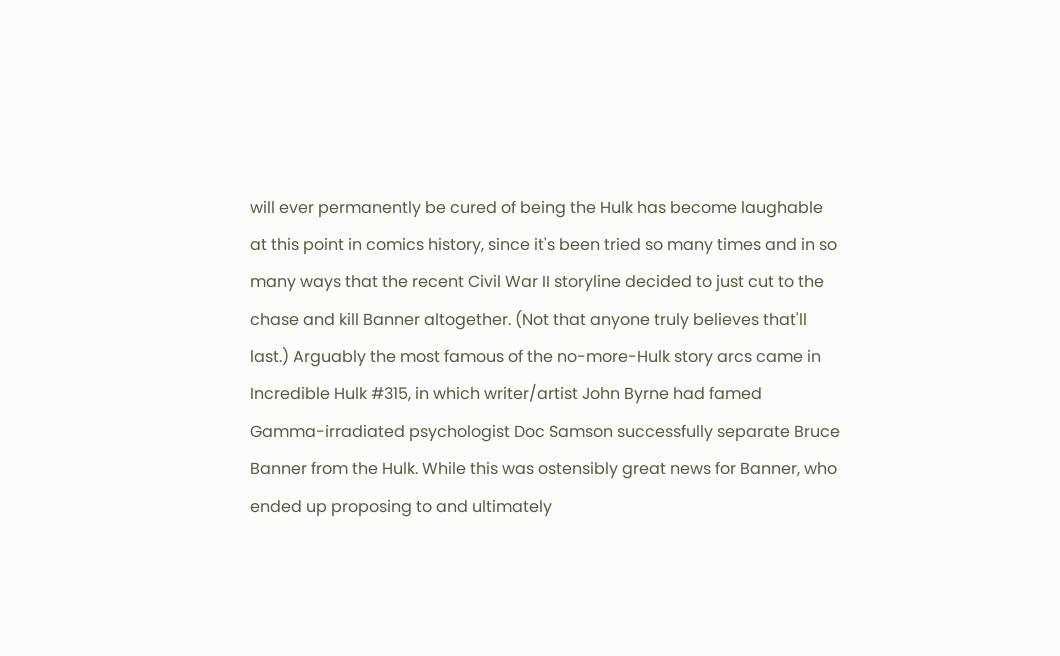will ever permanently be cured of being the Hulk has become laughable at this point in comics history, since it's been tried so many times and in so many ways that the recent Civil War II storyline decided to just cut to the chase and kill Banner altogether. (Not that anyone truly believes that'll last.) Arguably the most famous of the no-more-Hulk story arcs came in Incredible Hulk #315, in which writer/artist John Byrne had famed Gamma-irradiated psychologist Doc Samson successfully separate Bruce Banner from the Hulk. While this was ostensibly great news for Banner, who ended up proposing to and ultimately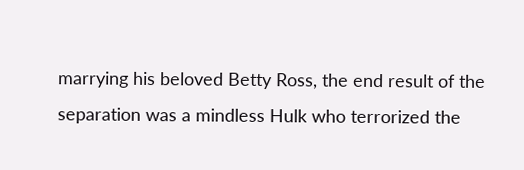marrying his beloved Betty Ross, the end result of the separation was a mindless Hulk who terrorized the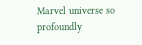Marvel universe so profoundly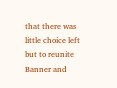that there was little choice left but to reunite Banner and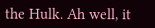the Hulk. Ah well, it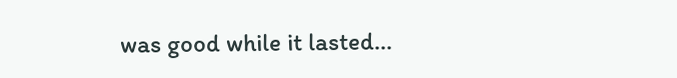was good while it lasted...